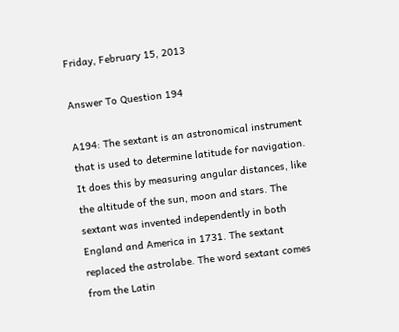Friday, February 15, 2013

Answer To Question 194

A194: The sextant is an astronomical instrument that is used to determine latitude for navigation. It does this by measuring angular distances, like the altitude of the sun, moon and stars. The sextant was invented independently in both England and America in 1731. The sextant replaced the astrolabe. The word sextant comes from the Latin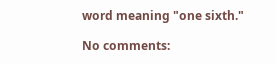word meaning "one sixth."

No comments: